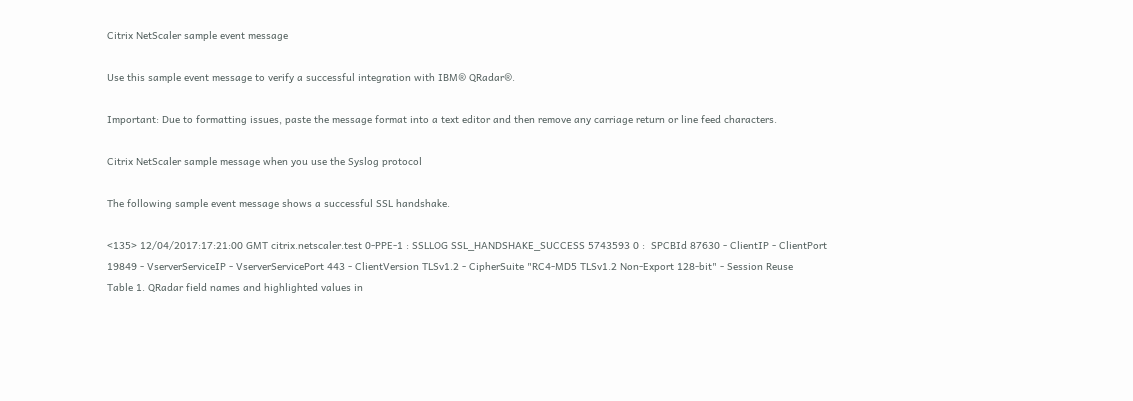Citrix NetScaler sample event message

Use this sample event message to verify a successful integration with IBM® QRadar®.

Important: Due to formatting issues, paste the message format into a text editor and then remove any carriage return or line feed characters.

Citrix NetScaler sample message when you use the Syslog protocol

The following sample event message shows a successful SSL handshake.

<135> 12/04/2017:17:21:00 GMT citrix.netscaler.test 0-PPE-1 : SSLLOG SSL_HANDSHAKE_SUCCESS 5743593 0 :  SPCBId 87630 - ClientIP - ClientPort 19849 - VserverServiceIP - VserverServicePort 443 - ClientVersion TLSv1.2 - CipherSuite "RC4-MD5 TLSv1.2 Non-Export 128-bit" - Session Reuse
Table 1. QRadar field names and highlighted values in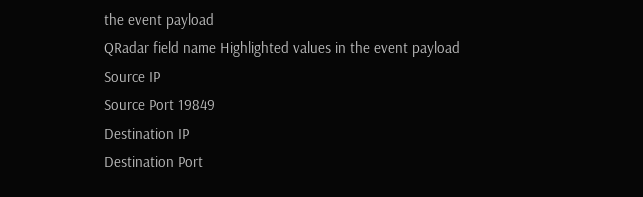the event payload
QRadar field name Highlighted values in the event payload
Source IP
Source Port 19849
Destination IP
Destination Port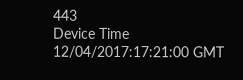443
Device Time 12/04/2017:17:21:00 GMT